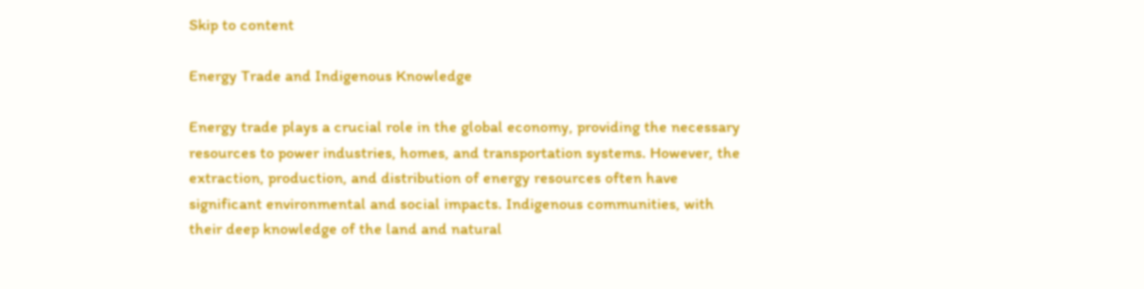Skip to content

Energy Trade and Indigenous Knowledge

Energy trade plays a crucial role in the global economy, providing the necessary resources to power industries, homes, and transportation systems. However, the extraction, production, and distribution of energy resources often have significant environmental and social impacts. Indigenous communities, with their deep knowledge of the land and natural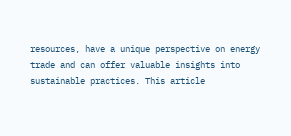resources, have a unique perspective on energy trade and can offer valuable insights into sustainable practices. This article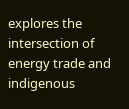explores the intersection of energy trade and indigenous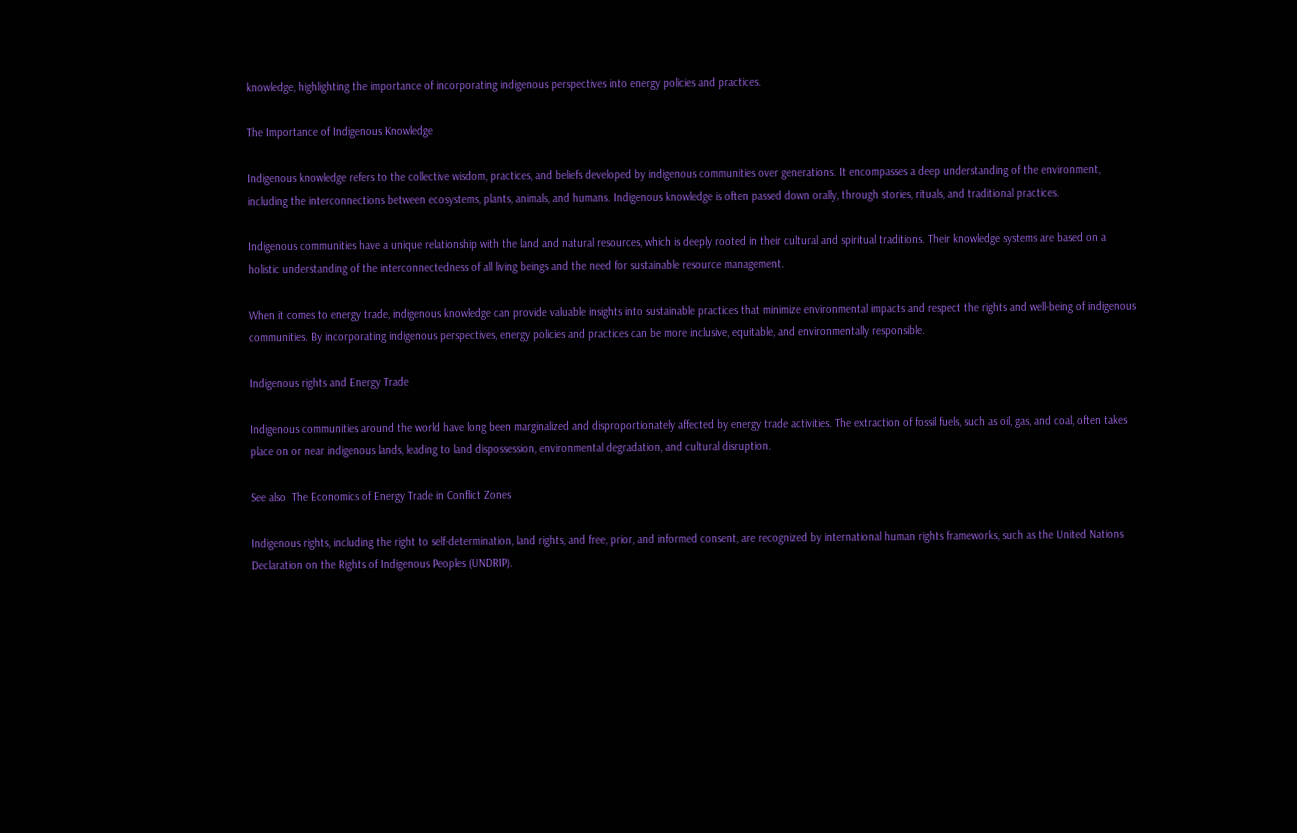knowledge, highlighting the importance of incorporating indigenous perspectives into energy policies and practices.

The Importance of Indigenous Knowledge

Indigenous knowledge refers to the collective wisdom, practices, and beliefs developed by indigenous communities over generations. It encompasses a deep understanding of the environment, including the interconnections between ecosystems, plants, animals, and humans. Indigenous knowledge is often passed down orally, through stories, rituals, and traditional practices.

Indigenous communities have a unique relationship with the land and natural resources, which is deeply rooted in their cultural and spiritual traditions. Their knowledge systems are based on a holistic understanding of the interconnectedness of all living beings and the need for sustainable resource management.

When it comes to energy trade, indigenous knowledge can provide valuable insights into sustainable practices that minimize environmental impacts and respect the rights and well-being of indigenous communities. By incorporating indigenous perspectives, energy policies and practices can be more inclusive, equitable, and environmentally responsible.

Indigenous rights and Energy Trade

Indigenous communities around the world have long been marginalized and disproportionately affected by energy trade activities. The extraction of fossil fuels, such as oil, gas, and coal, often takes place on or near indigenous lands, leading to land dispossession, environmental degradation, and cultural disruption.

See also  The Economics of Energy Trade in Conflict Zones

Indigenous rights, including the right to self-determination, land rights, and free, prior, and informed consent, are recognized by international human rights frameworks, such as the United Nations Declaration on the Rights of Indigenous Peoples (UNDRIP).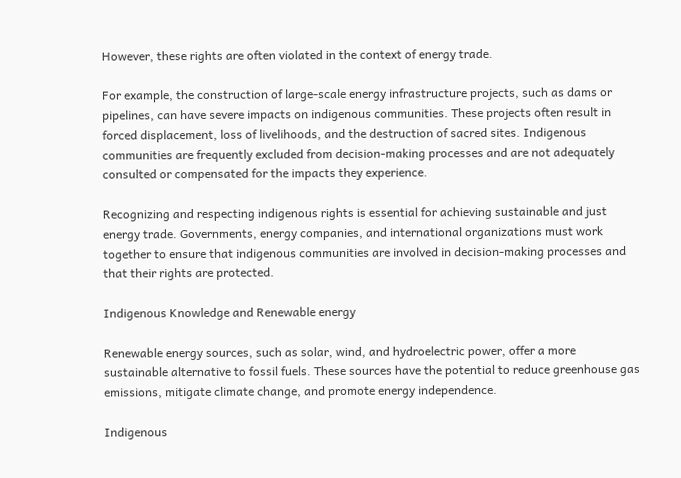However, these rights are often violated in the context of energy trade.

For example, the construction of large-scale energy infrastructure projects, such as dams or pipelines, can have severe impacts on indigenous communities. These projects often result in forced displacement, loss of livelihoods, and the destruction of sacred sites. Indigenous communities are frequently excluded from decision-making processes and are not adequately consulted or compensated for the impacts they experience.

Recognizing and respecting indigenous rights is essential for achieving sustainable and just energy trade. Governments, energy companies, and international organizations must work together to ensure that indigenous communities are involved in decision-making processes and that their rights are protected.

Indigenous Knowledge and Renewable energy

Renewable energy sources, such as solar, wind, and hydroelectric power, offer a more sustainable alternative to fossil fuels. These sources have the potential to reduce greenhouse gas emissions, mitigate climate change, and promote energy independence.

Indigenous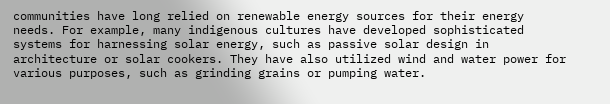communities have long relied on renewable energy sources for their energy needs. For example, many indigenous cultures have developed sophisticated systems for harnessing solar energy, such as passive solar design in architecture or solar cookers. They have also utilized wind and water power for various purposes, such as grinding grains or pumping water.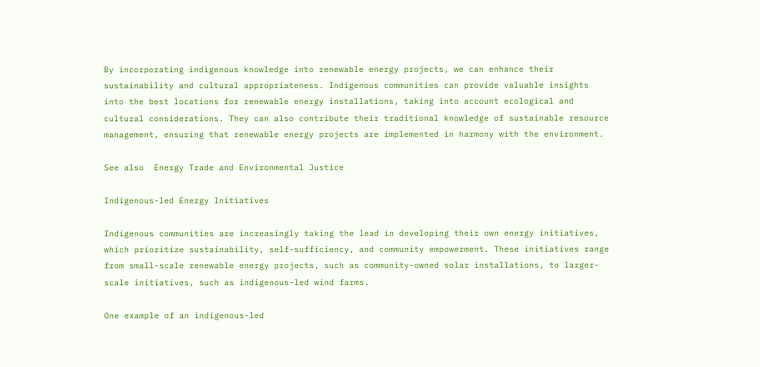By incorporating indigenous knowledge into renewable energy projects, we can enhance their sustainability and cultural appropriateness. Indigenous communities can provide valuable insights into the best locations for renewable energy installations, taking into account ecological and cultural considerations. They can also contribute their traditional knowledge of sustainable resource management, ensuring that renewable energy projects are implemented in harmony with the environment.

See also  Energy Trade and Environmental Justice

Indigenous-led Energy Initiatives

Indigenous communities are increasingly taking the lead in developing their own energy initiatives, which prioritize sustainability, self-sufficiency, and community empowerment. These initiatives range from small-scale renewable energy projects, such as community-owned solar installations, to larger-scale initiatives, such as indigenous-led wind farms.

One example of an indigenous-led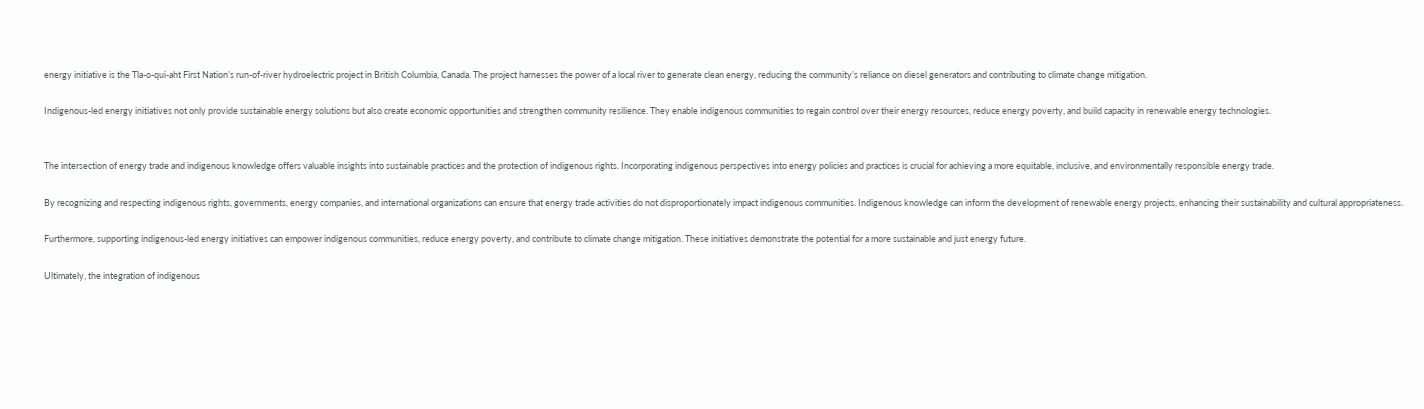energy initiative is the Tla-o-qui-aht First Nation’s run-of-river hydroelectric project in British Columbia, Canada. The project harnesses the power of a local river to generate clean energy, reducing the community’s reliance on diesel generators and contributing to climate change mitigation.

Indigenous-led energy initiatives not only provide sustainable energy solutions but also create economic opportunities and strengthen community resilience. They enable indigenous communities to regain control over their energy resources, reduce energy poverty, and build capacity in renewable energy technologies.


The intersection of energy trade and indigenous knowledge offers valuable insights into sustainable practices and the protection of indigenous rights. Incorporating indigenous perspectives into energy policies and practices is crucial for achieving a more equitable, inclusive, and environmentally responsible energy trade.

By recognizing and respecting indigenous rights, governments, energy companies, and international organizations can ensure that energy trade activities do not disproportionately impact indigenous communities. Indigenous knowledge can inform the development of renewable energy projects, enhancing their sustainability and cultural appropriateness.

Furthermore, supporting indigenous-led energy initiatives can empower indigenous communities, reduce energy poverty, and contribute to climate change mitigation. These initiatives demonstrate the potential for a more sustainable and just energy future.

Ultimately, the integration of indigenous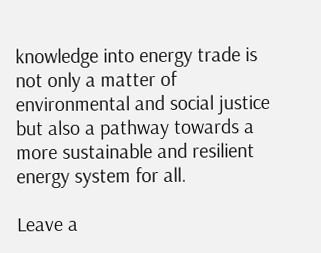knowledge into energy trade is not only a matter of environmental and social justice but also a pathway towards a more sustainable and resilient energy system for all.

Leave a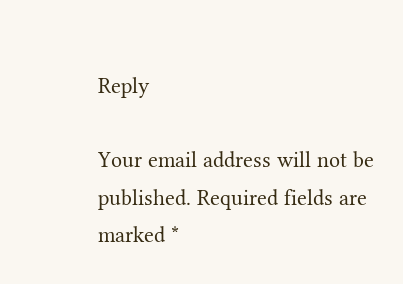Reply

Your email address will not be published. Required fields are marked *